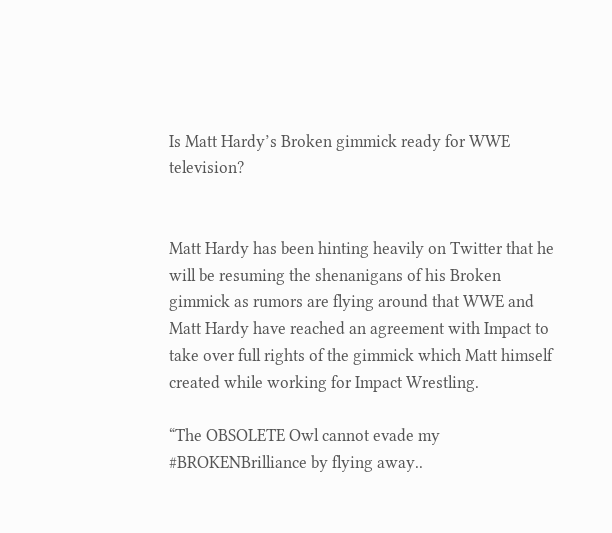Is Matt Hardy’s Broken gimmick ready for WWE television?


Matt Hardy has been hinting heavily on Twitter that he will be resuming the shenanigans of his Broken gimmick as rumors are flying around that WWE and Matt Hardy have reached an agreement with Impact to take over full rights of the gimmick which Matt himself created while working for Impact Wrestling.

“The OBSOLETE Owl cannot evade my #BROKENBrilliance by flying away..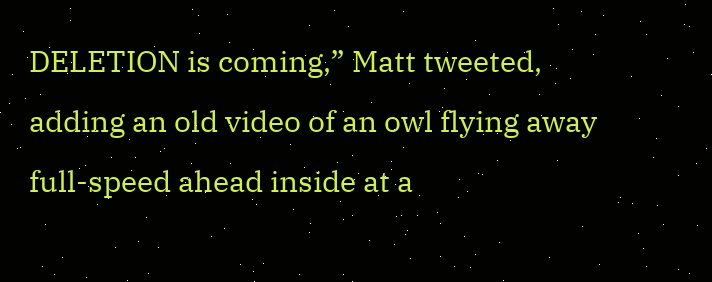DELETION is coming,” Matt tweeted, adding an old video of an owl flying away full-speed ahead inside at a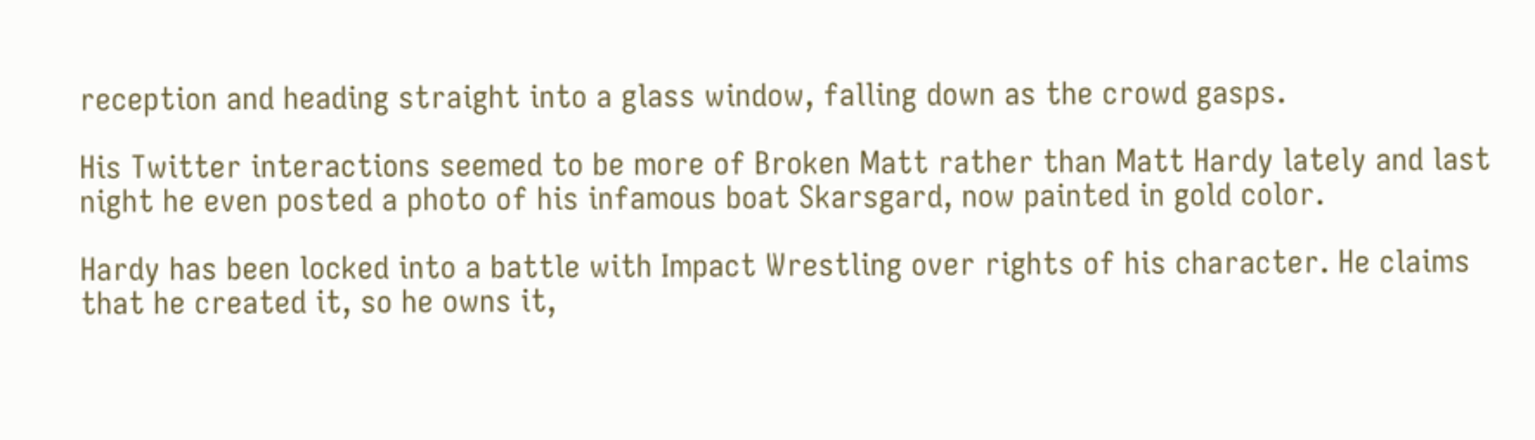reception and heading straight into a glass window, falling down as the crowd gasps.

His Twitter interactions seemed to be more of Broken Matt rather than Matt Hardy lately and last night he even posted a photo of his infamous boat Skarsgard, now painted in gold color.

Hardy has been locked into a battle with Impact Wrestling over rights of his character. He claims that he created it, so he owns it,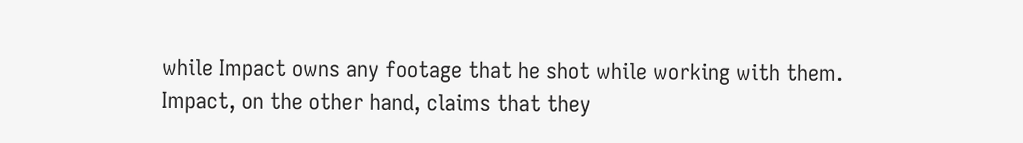while Impact owns any footage that he shot while working with them. Impact, on the other hand, claims that they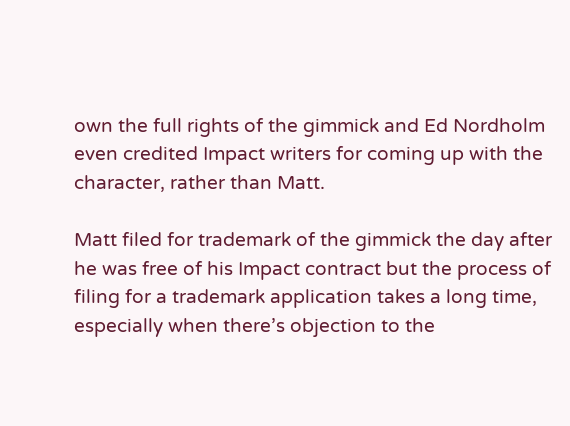own the full rights of the gimmick and Ed Nordholm even credited Impact writers for coming up with the character, rather than Matt.

Matt filed for trademark of the gimmick the day after he was free of his Impact contract but the process of filing for a trademark application takes a long time, especially when there’s objection to the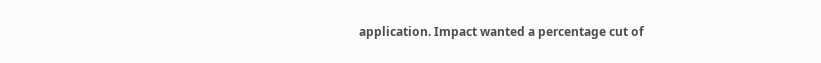application. Impact wanted a percentage cut of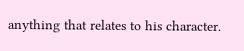anything that relates to his character.